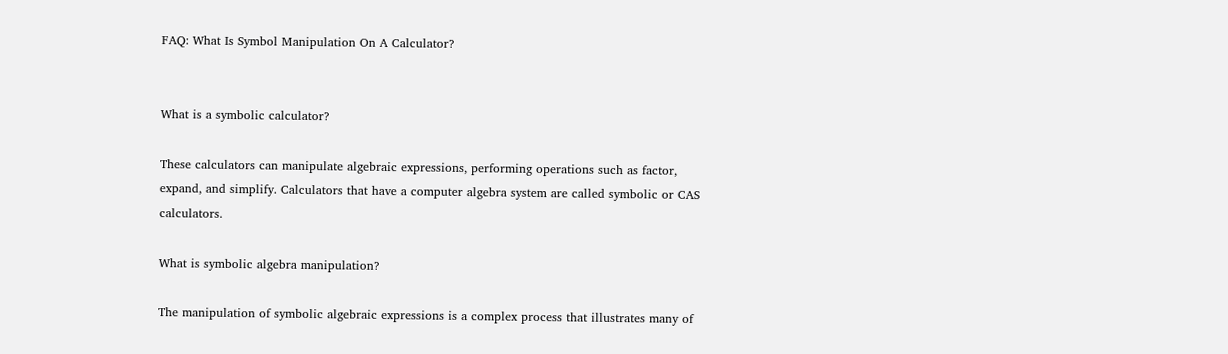FAQ: What Is Symbol Manipulation On A Calculator?


What is a symbolic calculator?

These calculators can manipulate algebraic expressions, performing operations such as factor, expand, and simplify. Calculators that have a computer algebra system are called symbolic or CAS calculators.

What is symbolic algebra manipulation?

The manipulation of symbolic algebraic expressions is a complex process that illustrates many of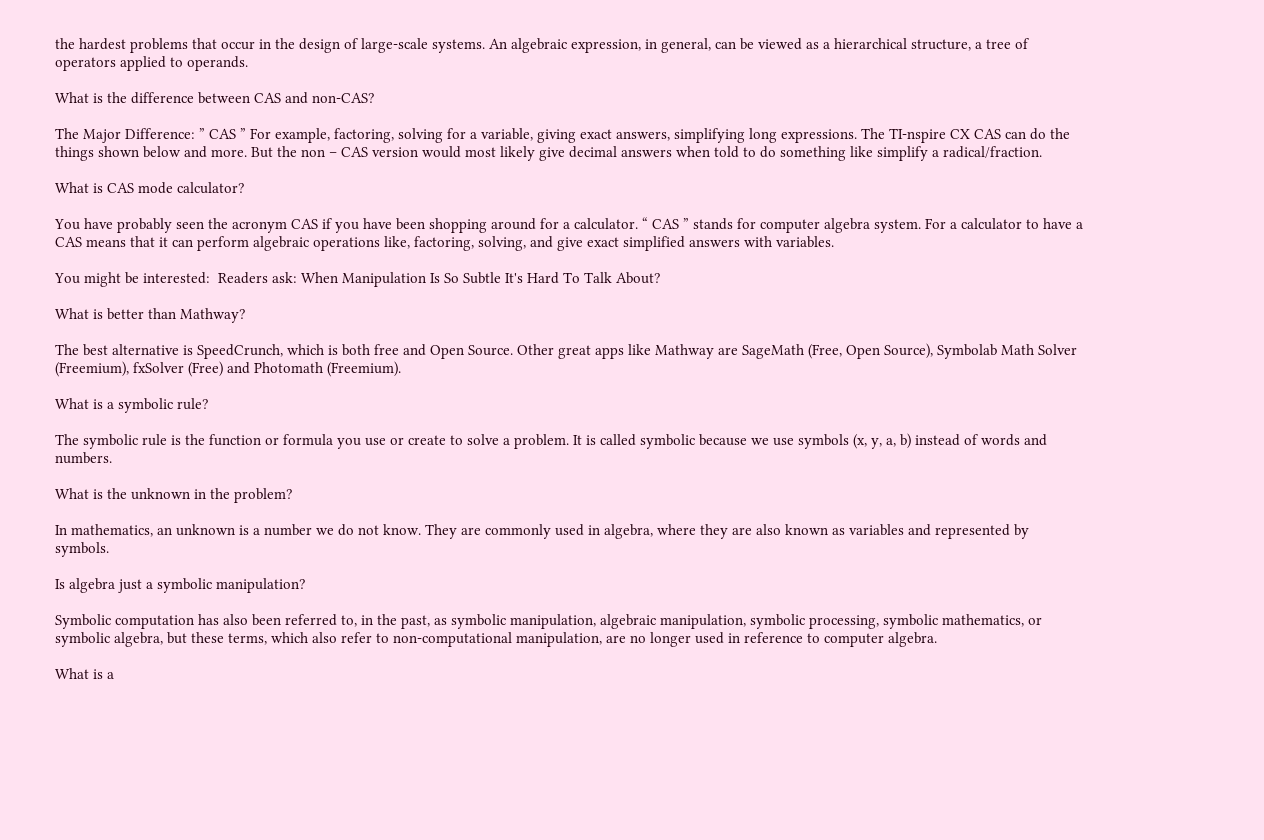the hardest problems that occur in the design of large-scale systems. An algebraic expression, in general, can be viewed as a hierarchical structure, a tree of operators applied to operands.

What is the difference between CAS and non-CAS?

The Major Difference: ” CAS ” For example, factoring, solving for a variable, giving exact answers, simplifying long expressions. The TI-nspire CX CAS can do the things shown below and more. But the non – CAS version would most likely give decimal answers when told to do something like simplify a radical/fraction.

What is CAS mode calculator?

You have probably seen the acronym CAS if you have been shopping around for a calculator. “ CAS ” stands for computer algebra system. For a calculator to have a CAS means that it can perform algebraic operations like, factoring, solving, and give exact simplified answers with variables.

You might be interested:  Readers ask: When Manipulation Is So Subtle It's Hard To Talk About?

What is better than Mathway?

The best alternative is SpeedCrunch, which is both free and Open Source. Other great apps like Mathway are SageMath (Free, Open Source), Symbolab Math Solver (Freemium), fxSolver (Free) and Photomath (Freemium).

What is a symbolic rule?

The symbolic rule is the function or formula you use or create to solve a problem. It is called symbolic because we use symbols (x, y, a, b) instead of words and numbers.

What is the unknown in the problem?

In mathematics, an unknown is a number we do not know. They are commonly used in algebra, where they are also known as variables and represented by symbols.

Is algebra just a symbolic manipulation?

Symbolic computation has also been referred to, in the past, as symbolic manipulation, algebraic manipulation, symbolic processing, symbolic mathematics, or symbolic algebra, but these terms, which also refer to non-computational manipulation, are no longer used in reference to computer algebra.

What is a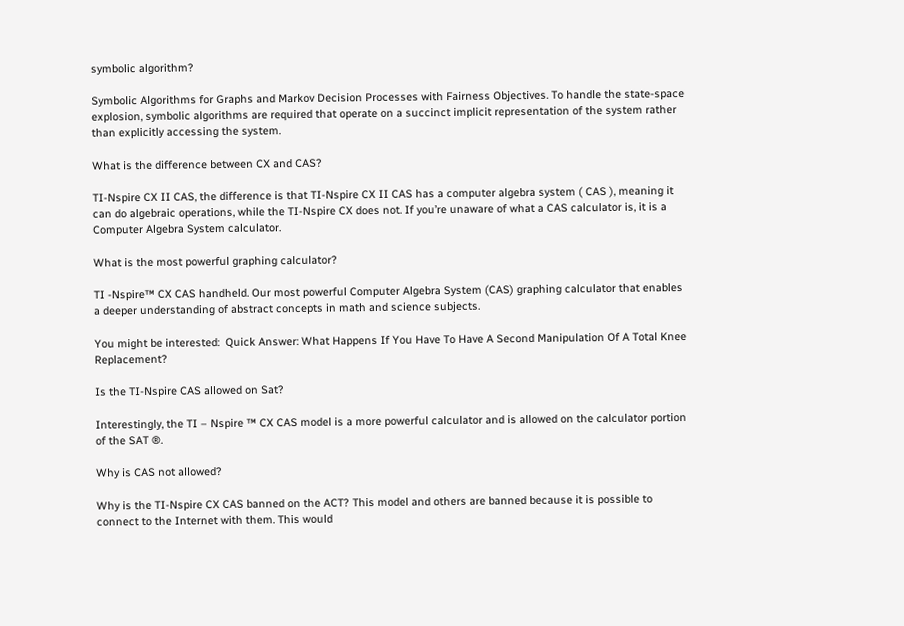symbolic algorithm?

Symbolic Algorithms for Graphs and Markov Decision Processes with Fairness Objectives. To handle the state-space explosion, symbolic algorithms are required that operate on a succinct implicit representation of the system rather than explicitly accessing the system.

What is the difference between CX and CAS?

TI-Nspire CX II CAS, the difference is that TI-Nspire CX II CAS has a computer algebra system ( CAS ), meaning it can do algebraic operations, while the TI-Nspire CX does not. If you’re unaware of what a CAS calculator is, it is a Computer Algebra System calculator.

What is the most powerful graphing calculator?

TI -Nspire™ CX CAS handheld. Our most powerful Computer Algebra System (CAS) graphing calculator that enables a deeper understanding of abstract concepts in math and science subjects.

You might be interested:  Quick Answer: What Happens If You Have To Have A Second Manipulation Of A Total Knee Replacement?

Is the TI-Nspire CAS allowed on Sat?

Interestingly, the TI – Nspire ™ CX CAS model is a more powerful calculator and is allowed on the calculator portion of the SAT ®.

Why is CAS not allowed?

Why is the TI-Nspire CX CAS banned on the ACT? This model and others are banned because it is possible to connect to the Internet with them. This would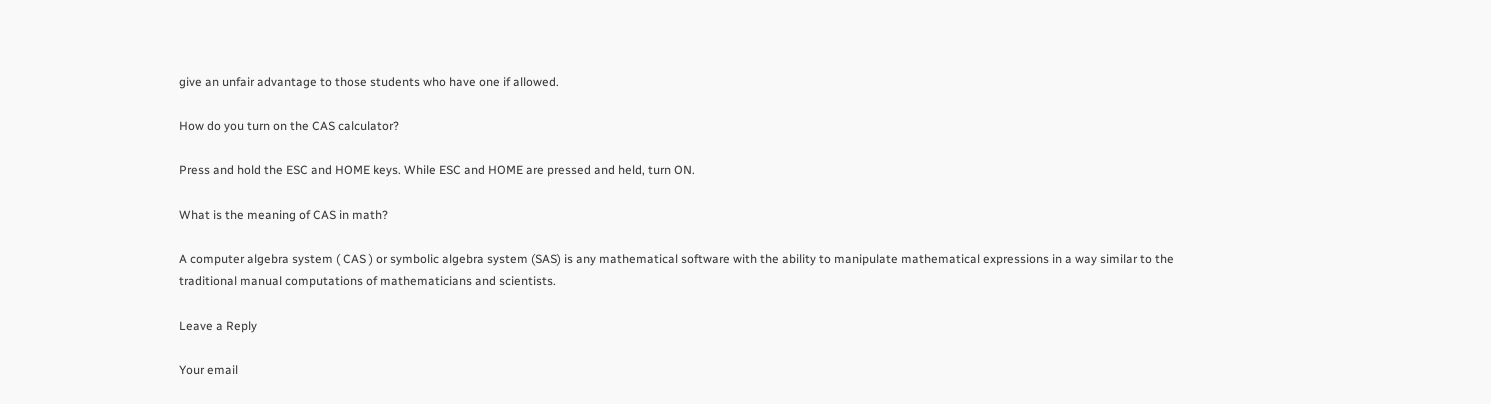give an unfair advantage to those students who have one if allowed.

How do you turn on the CAS calculator?

Press and hold the ESC and HOME keys. While ESC and HOME are pressed and held, turn ON.

What is the meaning of CAS in math?

A computer algebra system ( CAS ) or symbolic algebra system (SAS) is any mathematical software with the ability to manipulate mathematical expressions in a way similar to the traditional manual computations of mathematicians and scientists.

Leave a Reply

Your email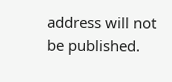address will not be published.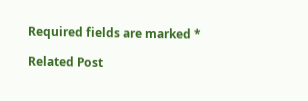Required fields are marked *

Related Post